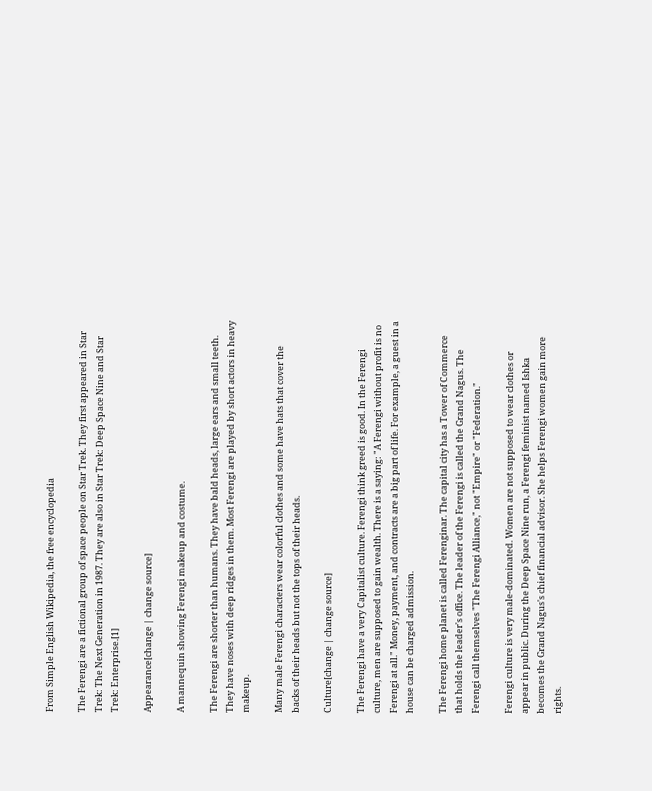From Simple English Wikipedia, the free encyclopedia

The Ferengi are a fictional group of space people on Star Trek. They first appeared in Star Trek: The Next Generation in 1987. They are also in Star Trek: Deep Space Nine and Star Trek: Enterprise.[1]

Appearance[change | change source]

A mannequin showing Ferengi makeup and costume.

The Ferengi are shorter than humans. They have bald heads, large ears and small teeth. They have noses with deep ridges in them. Most Ferengi are played by short actors in heavy makeup.

Many male Ferengi characters wear colorful clothes and some have hats that cover the backs of their heads but not the tops of their heads.

Culture[change | change source]

The Ferengi have a very Capitalist culture. Ferengi think greed is good. In the Ferengi culture, men are supposed to gain wealth. There is a saying: "A Ferengi without profit is no Ferengi at all." Money, payment, and contracts are a big part of life. For example, a guest in a house can be charged admission.

The Ferengi home planet is called Ferenginar. The capital city has a Tower of Commerce that holds the leader's office. The leader of the Ferengi is called the Grand Nagus. The Ferengi call themselves "The Ferengi Alliance," not "Empire" or "Federation."

Ferengi culture is very male-dominated. Women are not supposed to wear clothes or appear in public. During the Deep Space Nine run, a Ferengi feminist named Ishka becomes the Grand Nagus's chief financial advisor. She helps Ferengi women gain more rights.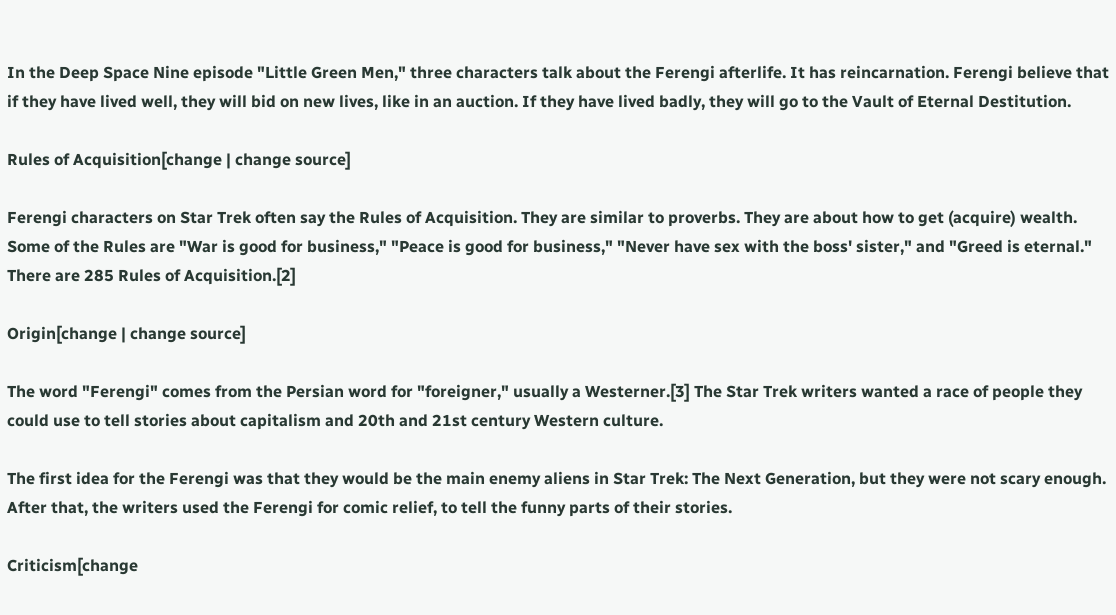In the Deep Space Nine episode "Little Green Men," three characters talk about the Ferengi afterlife. It has reincarnation. Ferengi believe that if they have lived well, they will bid on new lives, like in an auction. If they have lived badly, they will go to the Vault of Eternal Destitution.

Rules of Acquisition[change | change source]

Ferengi characters on Star Trek often say the Rules of Acquisition. They are similar to proverbs. They are about how to get (acquire) wealth. Some of the Rules are "War is good for business," "Peace is good for business," "Never have sex with the boss' sister," and "Greed is eternal." There are 285 Rules of Acquisition.[2]

Origin[change | change source]

The word "Ferengi" comes from the Persian word for "foreigner," usually a Westerner.[3] The Star Trek writers wanted a race of people they could use to tell stories about capitalism and 20th and 21st century Western culture.

The first idea for the Ferengi was that they would be the main enemy aliens in Star Trek: The Next Generation, but they were not scary enough. After that, the writers used the Ferengi for comic relief, to tell the funny parts of their stories.

Criticism[change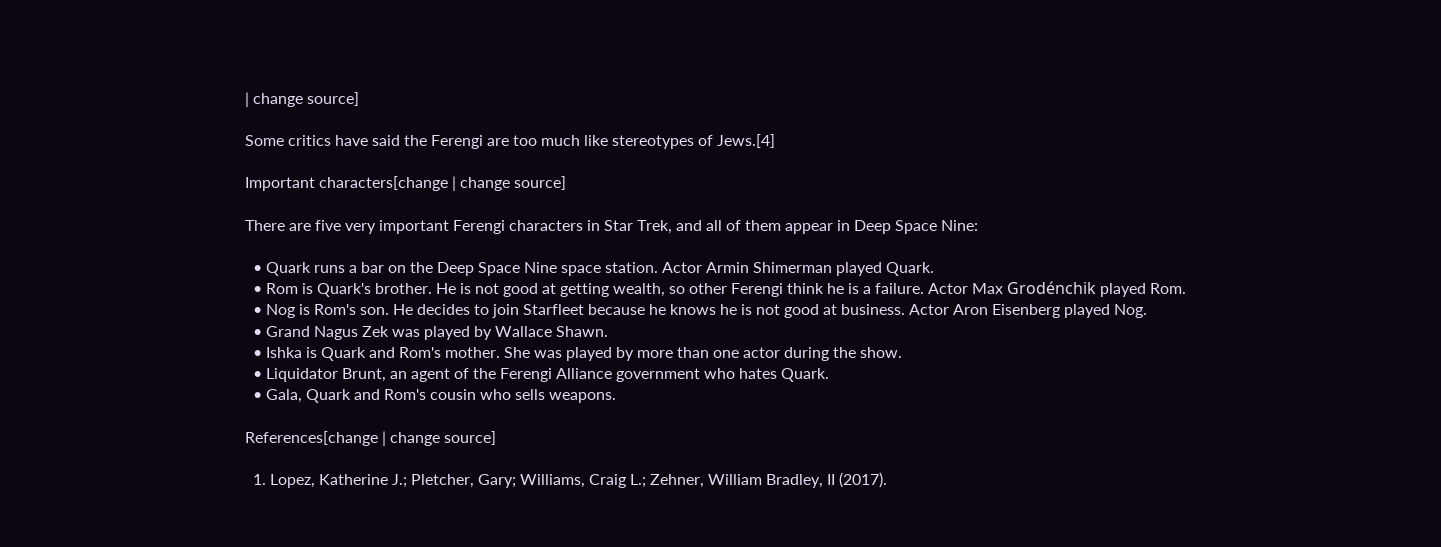| change source]

Some critics have said the Ferengi are too much like stereotypes of Jews.[4]

Important characters[change | change source]

There are five very important Ferengi characters in Star Trek, and all of them appear in Deep Space Nine:

  • Quark runs a bar on the Deep Space Nine space station. Actor Armin Shimerman played Quark.
  • Rom is Quark's brother. He is not good at getting wealth, so other Ferengi think he is a failure. Actor Max Grodénchik played Rom.
  • Nog is Rom's son. He decides to join Starfleet because he knows he is not good at business. Actor Aron Eisenberg played Nog.
  • Grand Nagus Zek was played by Wallace Shawn.
  • Ishka is Quark and Rom's mother. She was played by more than one actor during the show.
  • Liquidator Brunt, an agent of the Ferengi Alliance government who hates Quark.
  • Gala, Quark and Rom's cousin who sells weapons.

References[change | change source]

  1. Lopez, Katherine J.; Pletcher, Gary; Williams, Craig L.; Zehner, William Bradley, II (2017).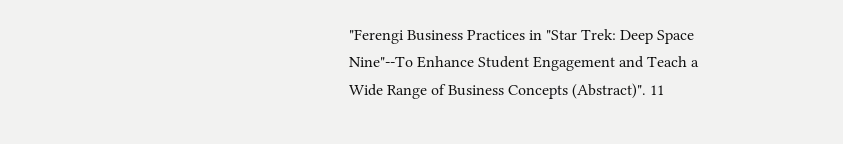"Ferengi Business Practices in "Star Trek: Deep Space Nine"--To Enhance Student Engagement and Teach a Wide Range of Business Concepts (Abstract)". 11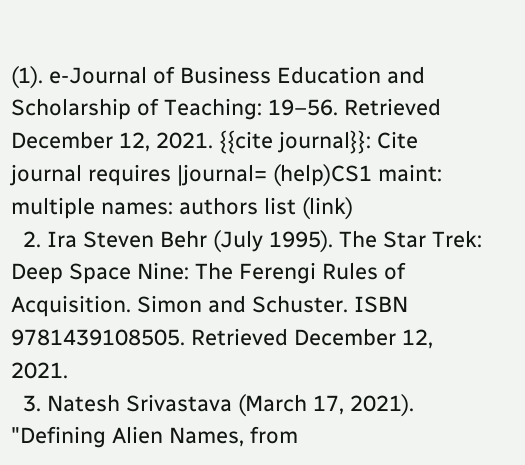(1). e-Journal of Business Education and Scholarship of Teaching: 19–56. Retrieved December 12, 2021. {{cite journal}}: Cite journal requires |journal= (help)CS1 maint: multiple names: authors list (link)
  2. Ira Steven Behr (July 1995). The Star Trek: Deep Space Nine: The Ferengi Rules of Acquisition. Simon and Schuster. ISBN 9781439108505. Retrieved December 12, 2021.
  3. Natesh Srivastava (March 17, 2021). "Defining Alien Names, from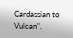Cardassian to Vulcan".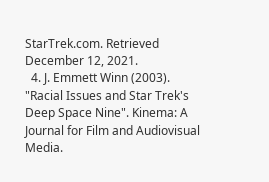StarTrek.com. Retrieved December 12, 2021.
  4. J. Emmett Winn (2003). "Racial Issues and Star Trek's Deep Space Nine". Kinema: A Journal for Film and Audiovisual Media.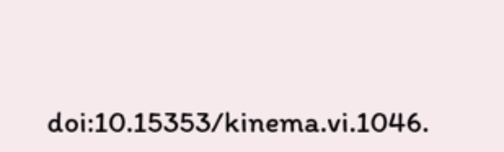doi:10.15353/kinema.vi.1046.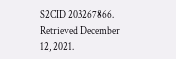S2CID 203267866. Retrieved December 12, 2021.